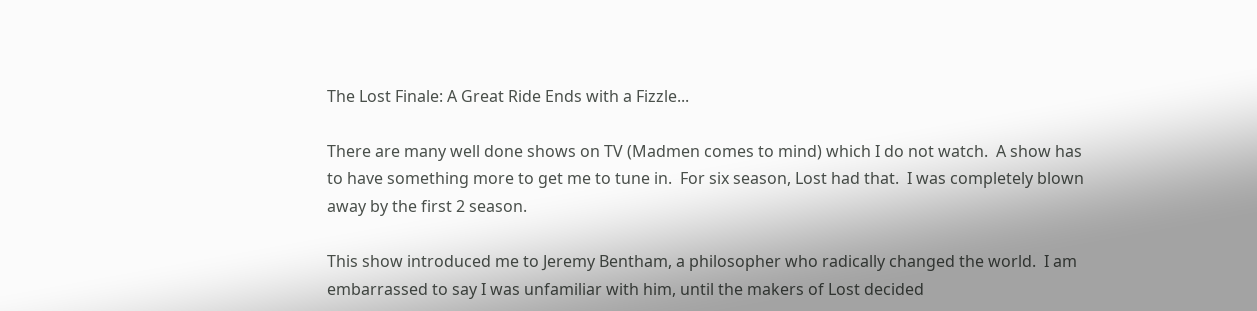The Lost Finale: A Great Ride Ends with a Fizzle...

There are many well done shows on TV (Madmen comes to mind) which I do not watch.  A show has to have something more to get me to tune in.  For six season, Lost had that.  I was completely blown away by the first 2 season.

This show introduced me to Jeremy Bentham, a philosopher who radically changed the world.  I am embarrassed to say I was unfamiliar with him, until the makers of Lost decided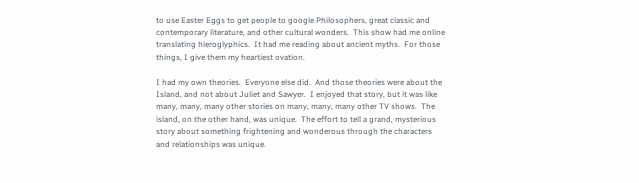to use Easter Eggs to get people to google Philosophers, great classic and contemporary literature, and other cultural wonders.  This show had me online translating hieroglyphics.  It had me reading about ancient myths.  For those things, I give them my heartiest ovation.

I had my own theories.  Everyone else did.  And those theories were about the Island, and not about Juliet and Sawyer.  I enjoyed that story, but it was like many, many, many other stories on many, many, many other TV shows.  The island, on the other hand, was unique.  The effort to tell a grand, mysterious story about something frightening and wonderous through the characters and relationships was unique.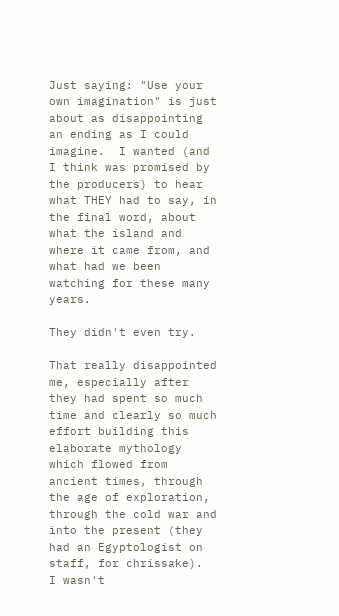Just saying: "Use your own imagination" is just about as disappointing an ending as I could imagine.  I wanted (and I think was promised by the producers) to hear what THEY had to say, in the final word, about what the island and where it came from, and what had we been watching for these many years.

They didn't even try.

That really disappointed me, especially after they had spent so much time and clearly so much effort building this elaborate mythology which flowed from ancient times, through the age of exploration, through the cold war and into the present (they had an Egyptologist on staff, for chrissake).  I wasn't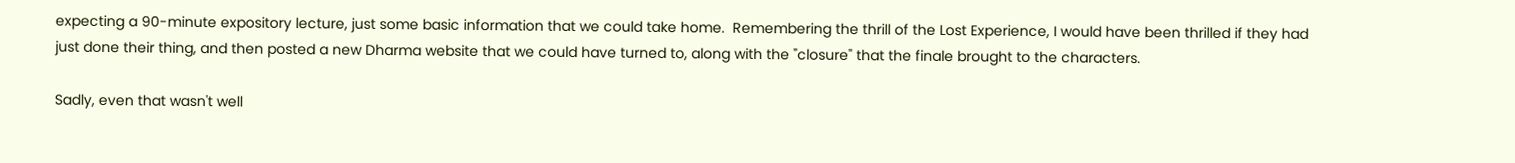expecting a 90-minute expository lecture, just some basic information that we could take home.  Remembering the thrill of the Lost Experience, I would have been thrilled if they had just done their thing, and then posted a new Dharma website that we could have turned to, along with the "closure" that the finale brought to the characters.

Sadly, even that wasn't well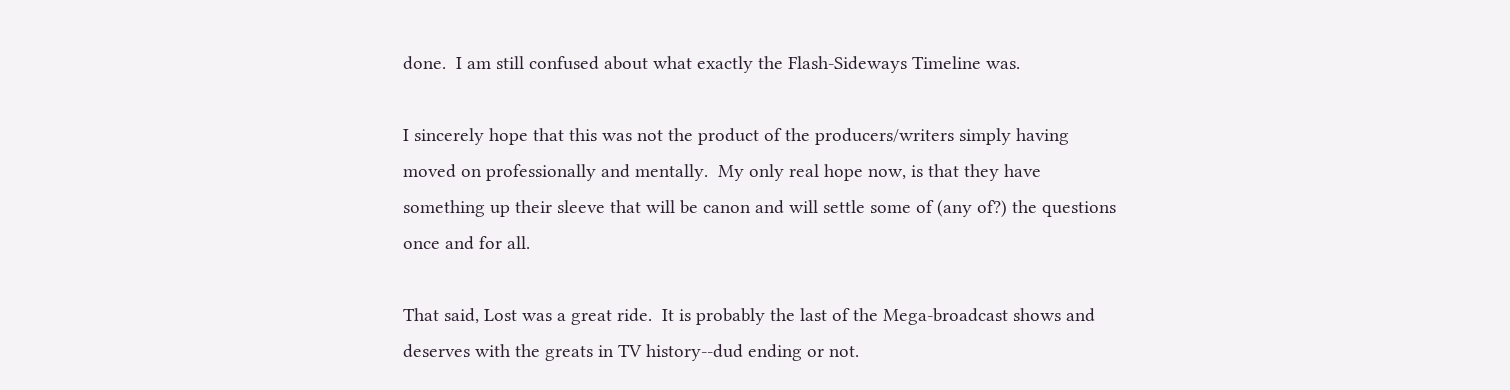done.  I am still confused about what exactly the Flash-Sideways Timeline was.

I sincerely hope that this was not the product of the producers/writers simply having moved on professionally and mentally.  My only real hope now, is that they have something up their sleeve that will be canon and will settle some of (any of?) the questions once and for all.

That said, Lost was a great ride.  It is probably the last of the Mega-broadcast shows and deserves with the greats in TV history--dud ending or not.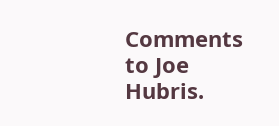Comments to Joe Hubris.